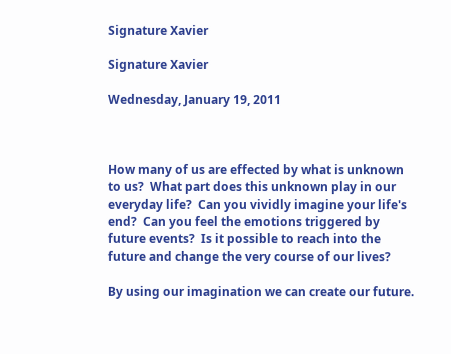Signature Xavier

Signature Xavier

Wednesday, January 19, 2011



How many of us are effected by what is unknown to us?  What part does this unknown play in our everyday life?  Can you vividly imagine your life's end?  Can you feel the emotions triggered by future events?  Is it possible to reach into the future and change the very course of our lives?

By using our imagination we can create our future.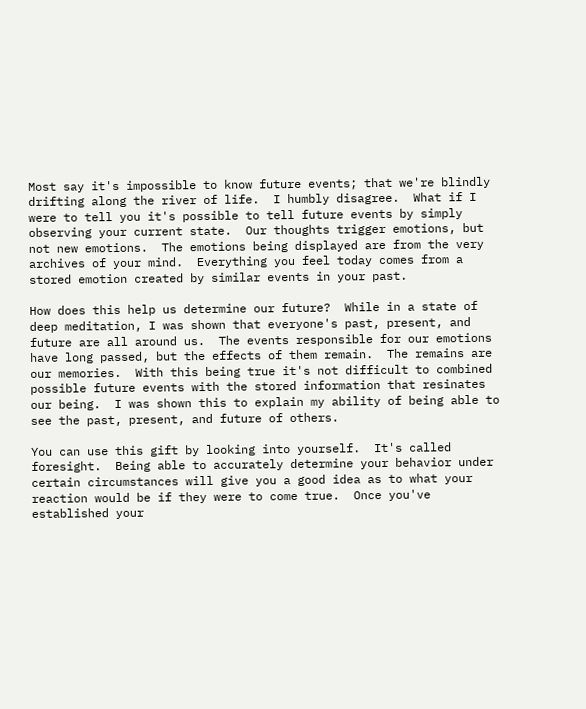Most say it's impossible to know future events; that we're blindly drifting along the river of life.  I humbly disagree.  What if I were to tell you it's possible to tell future events by simply observing your current state.  Our thoughts trigger emotions, but not new emotions.  The emotions being displayed are from the very archives of your mind.  Everything you feel today comes from a stored emotion created by similar events in your past.

How does this help us determine our future?  While in a state of deep meditation, I was shown that everyone's past, present, and future are all around us.  The events responsible for our emotions have long passed, but the effects of them remain.  The remains are our memories.  With this being true it's not difficult to combined possible future events with the stored information that resinates our being.  I was shown this to explain my ability of being able to see the past, present, and future of others.

You can use this gift by looking into yourself.  It's called foresight.  Being able to accurately determine your behavior under certain circumstances will give you a good idea as to what your reaction would be if they were to come true.  Once you've established your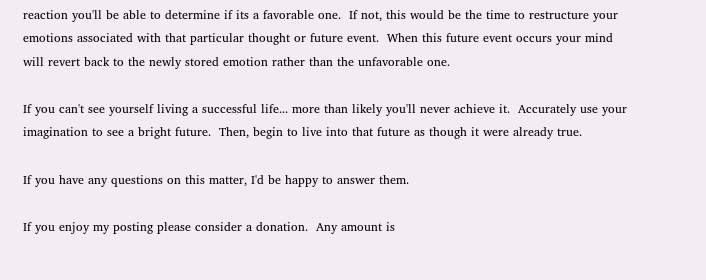reaction you'll be able to determine if its a favorable one.  If not, this would be the time to restructure your emotions associated with that particular thought or future event.  When this future event occurs your mind will revert back to the newly stored emotion rather than the unfavorable one.

If you can't see yourself living a successful life... more than likely you'll never achieve it.  Accurately use your imagination to see a bright future.  Then, begin to live into that future as though it were already true.

If you have any questions on this matter, I'd be happy to answer them.

If you enjoy my posting please consider a donation.  Any amount is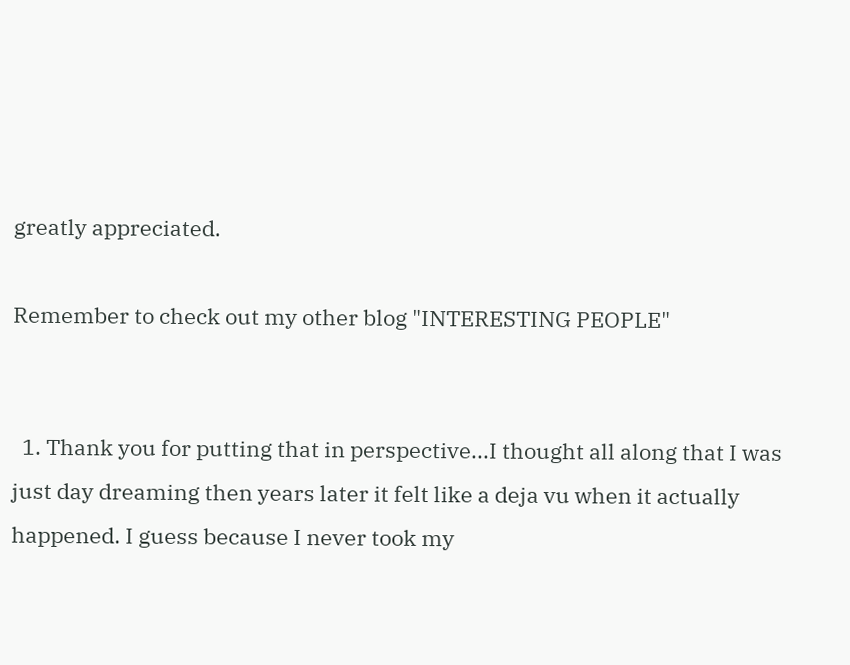greatly appreciated.

Remember to check out my other blog "INTERESTING PEOPLE"


  1. Thank you for putting that in perspective...I thought all along that I was just day dreaming then years later it felt like a deja vu when it actually happened. I guess because I never took my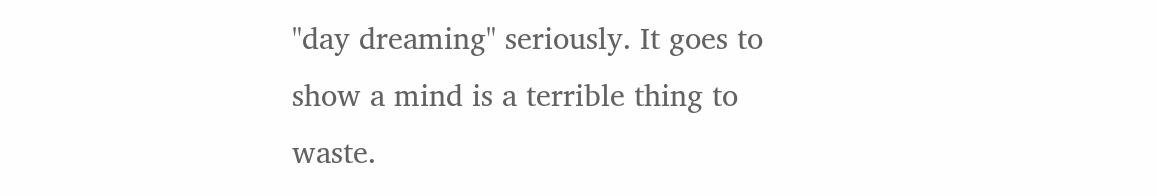"day dreaming" seriously. It goes to show a mind is a terrible thing to waste.